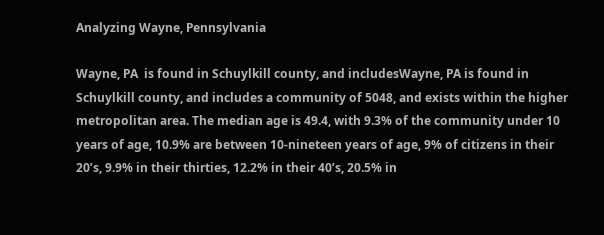Analyzing Wayne, Pennsylvania

Wayne, PA  is found in Schuylkill county, and includesWayne, PA is found in Schuylkill county, and includes a community of 5048, and exists within the higher metropolitan area. The median age is 49.4, with 9.3% of the community under 10 years of age, 10.9% are between 10-nineteen years of age, 9% of citizens in their 20’s, 9.9% in their thirties, 12.2% in their 40’s, 20.5% in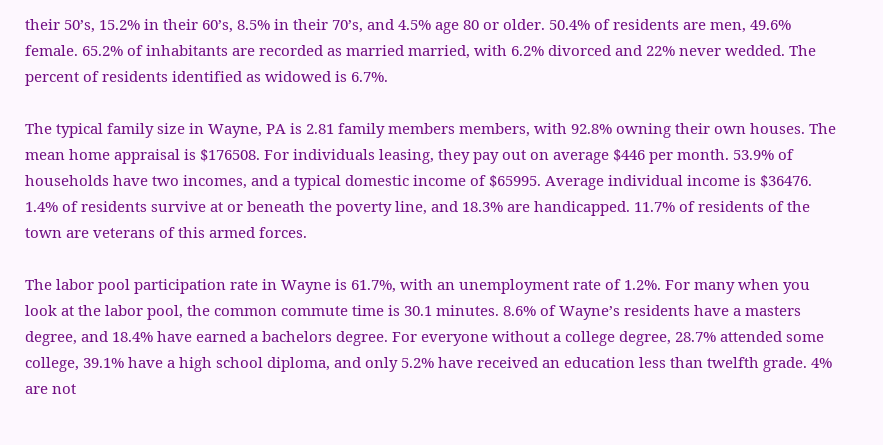their 50’s, 15.2% in their 60’s, 8.5% in their 70’s, and 4.5% age 80 or older. 50.4% of residents are men, 49.6% female. 65.2% of inhabitants are recorded as married married, with 6.2% divorced and 22% never wedded. The percent of residents identified as widowed is 6.7%.

The typical family size in Wayne, PA is 2.81 family members members, with 92.8% owning their own houses. The mean home appraisal is $176508. For individuals leasing, they pay out on average $446 per month. 53.9% of households have two incomes, and a typical domestic income of $65995. Average individual income is $36476. 1.4% of residents survive at or beneath the poverty line, and 18.3% are handicapped. 11.7% of residents of the town are veterans of this armed forces.

The labor pool participation rate in Wayne is 61.7%, with an unemployment rate of 1.2%. For many when you look at the labor pool, the common commute time is 30.1 minutes. 8.6% of Wayne’s residents have a masters degree, and 18.4% have earned a bachelors degree. For everyone without a college degree, 28.7% attended some college, 39.1% have a high school diploma, and only 5.2% have received an education less than twelfth grade. 4% are not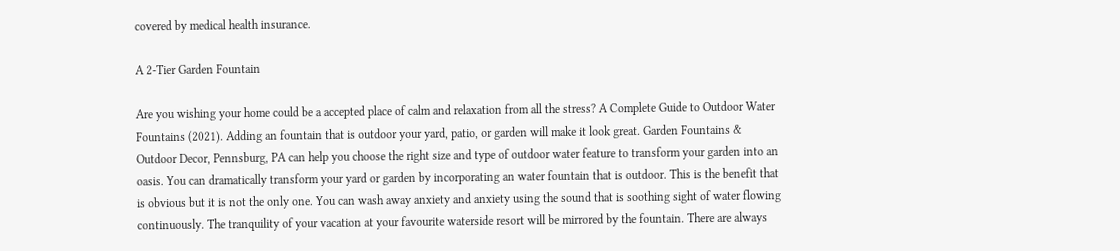covered by medical health insurance.

A 2-Tier Garden Fountain

Are you wishing your home could be a accepted place of calm and relaxation from all the stress? A Complete Guide to Outdoor Water Fountains (2021). Adding an fountain that is outdoor your yard, patio, or garden will make it look great. Garden Fountains & Outdoor Decor, Pennsburg, PA can help you choose the right size and type of outdoor water feature to transform your garden into an oasis. You can dramatically transform your yard or garden by incorporating an water fountain that is outdoor. This is the benefit that is obvious but it is not the only one. You can wash away anxiety and anxiety using the sound that is soothing sight of water flowing continuously. The tranquility of your vacation at your favourite waterside resort will be mirrored by the fountain. There are always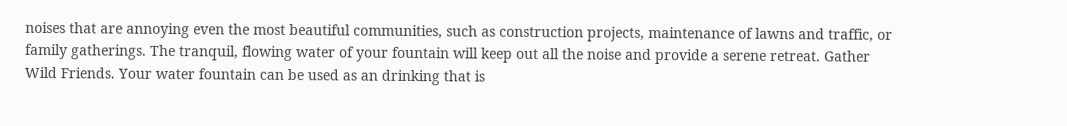noises that are annoying even the most beautiful communities, such as construction projects, maintenance of lawns and traffic, or family gatherings. The tranquil, flowing water of your fountain will keep out all the noise and provide a serene retreat. Gather Wild Friends. Your water fountain can be used as an drinking that is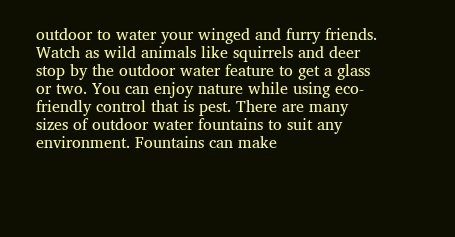outdoor to water your winged and furry friends. Watch as wild animals like squirrels and deer stop by the outdoor water feature to get a glass or two. You can enjoy nature while using eco-friendly control that is pest. There are many sizes of outdoor water fountains to suit any environment. Fountains can make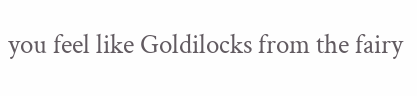you feel like Goldilocks from the fairy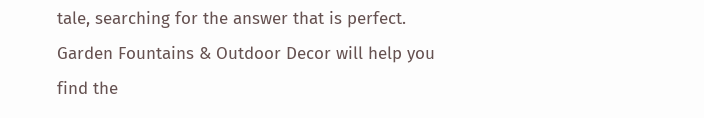tale, searching for the answer that is perfect. Garden Fountains & Outdoor Decor will help you find the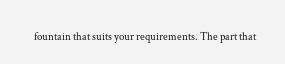fountain that suits your requirements. The part that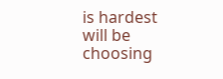is hardest will be choosing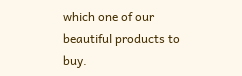which one of our beautiful products to buy.